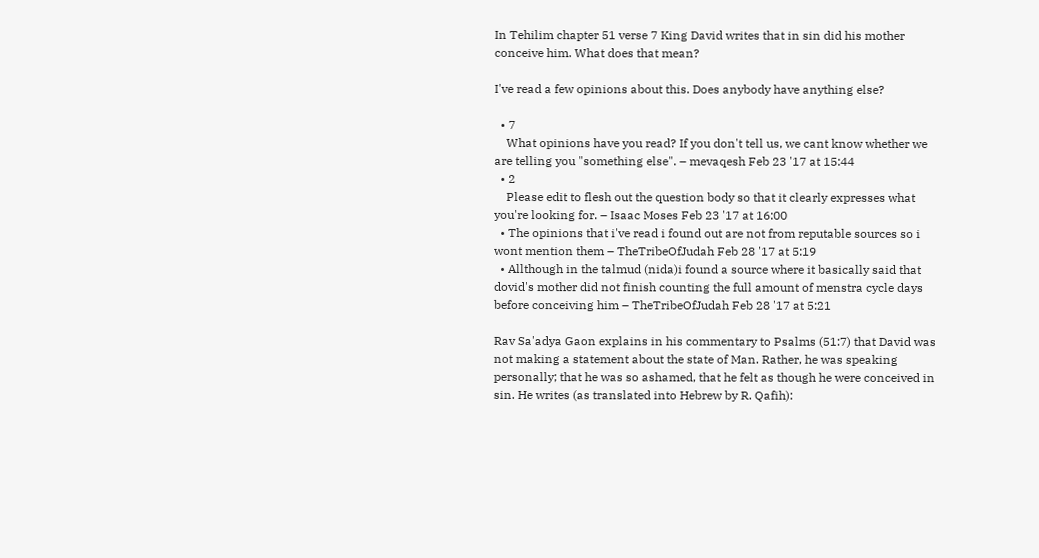In Tehilim chapter 51 verse 7 King David writes that in sin did his mother conceive him. What does that mean?

I've read a few opinions about this. Does anybody have anything else?

  • 7
    What opinions have you read? If you don't tell us, we cant know whether we are telling you "something else". – mevaqesh Feb 23 '17 at 15:44
  • 2
    Please edit to flesh out the question body so that it clearly expresses what you're looking for. – Isaac Moses Feb 23 '17 at 16:00
  • The opinions that i've read i found out are not from reputable sources so i wont mention them – TheTribeOfJudah Feb 28 '17 at 5:19
  • Allthough in the talmud (nida)i found a source where it basically said that dovid's mother did not finish counting the full amount of menstra cycle days before conceiving him – TheTribeOfJudah Feb 28 '17 at 5:21

Rav Sa'adya Gaon explains in his commentary to Psalms (51:7) that David was not making a statement about the state of Man. Rather, he was speaking personally; that he was so ashamed, that he felt as though he were conceived in sin. He writes (as translated into Hebrew by R. Qafih):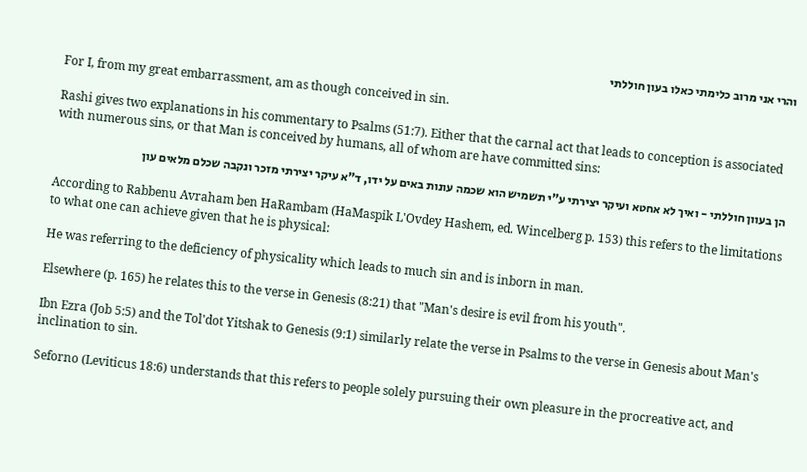והרי אני מרוב כלימתי כאלו בעון חוללתי

For I, from my great embarrassment, am as though conceived in sin.

Rashi gives two explanations in his commentary to Psalms (51:7). Either that the carnal act that leads to conception is associated with numerous sins, or that Man is conceived by humans, all of whom are have committed sins:

הן בעוון חוללתי - ואיך לא אחטא ועיקר יצירתי ע"י תשמיש הוא שכמה עונות באים על ידו, ד"א עיקר יצירתי מזכר ונקבה שכלם מלאים עון

According to Rabbenu Avraham ben HaRambam (HaMaspik L'Ovdey Hashem, ed. Wincelberg p. 153) this refers to the limitations to what one can achieve given that he is physical:

He was referring to the deficiency of physicality which leads to much sin and is inborn in man.

Elsewhere (p. 165) he relates this to the verse in Genesis (8:21) that "Man's desire is evil from his youth".

Ibn Ezra (Job 5:5) and the Tol'dot Yitshak to Genesis (9:1) similarly relate the verse in Psalms to the verse in Genesis about Man's inclination to sin.

Seforno (Leviticus 18:6) understands that this refers to people solely pursuing their own pleasure in the procreative act, and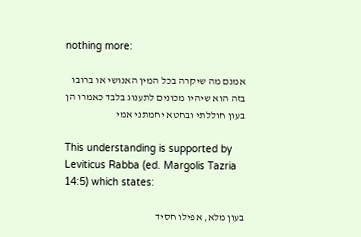nothing more:

אמנם מה שיקרה בכל המין האנושי או ברובו בזה הוא שיהיו מכונים לתענוג בלבד כאמרו הן בעון חוללתי ובחטא יחמתני אמי

This understanding is supported by Leviticus Rabba (ed. Margolis Tazria 14:5) which states:

בעון מלא, אפילו חסיד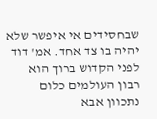שבחסידים אי איפשר שלא יהיה בו צד אחד. אמ' דוד לפני הקדוש ברוך הוא רבון העולמים כלום נתכוון אבא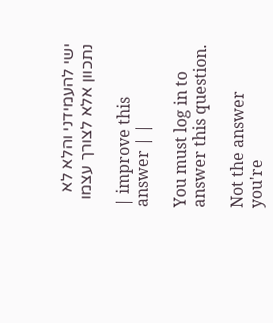ישי להעמידני והלא לא נתכוון אלא לצורך עצמו

| improve this answer | |

You must log in to answer this question.

Not the answer you're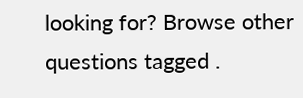looking for? Browse other questions tagged .